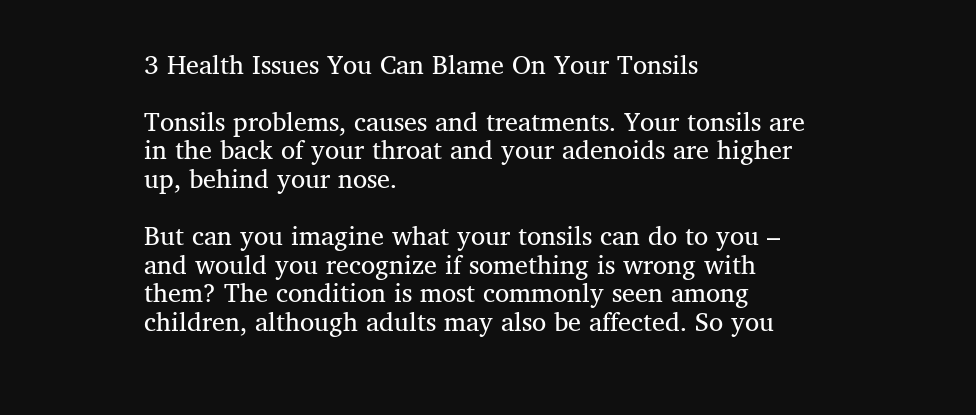3 Health Issues You Can Blame On Your Tonsils

Tonsils problems, causes and treatments. Your tonsils are in the back of your throat and your adenoids are higher up, behind your nose.

But can you imagine what your tonsils can do to you – and would you recognize if something is wrong with them? The condition is most commonly seen among children, although adults may also be affected. So you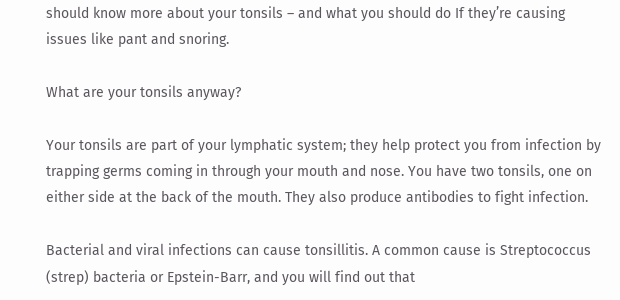should know more about your tonsils – and what you should do If they’re causing issues like pant and snoring.

What are your tonsils anyway?

Your tonsils are part of your lymphatic system; they help protect you from infection by trapping germs coming in through your mouth and nose. You have two tonsils, one on either side at the back of the mouth. They also produce antibodies to fight infection.

Bacterial and viral infections can cause tonsillitis. A common cause is Streptococcus (strep) bacteria or Epstein-Barr, and you will find out that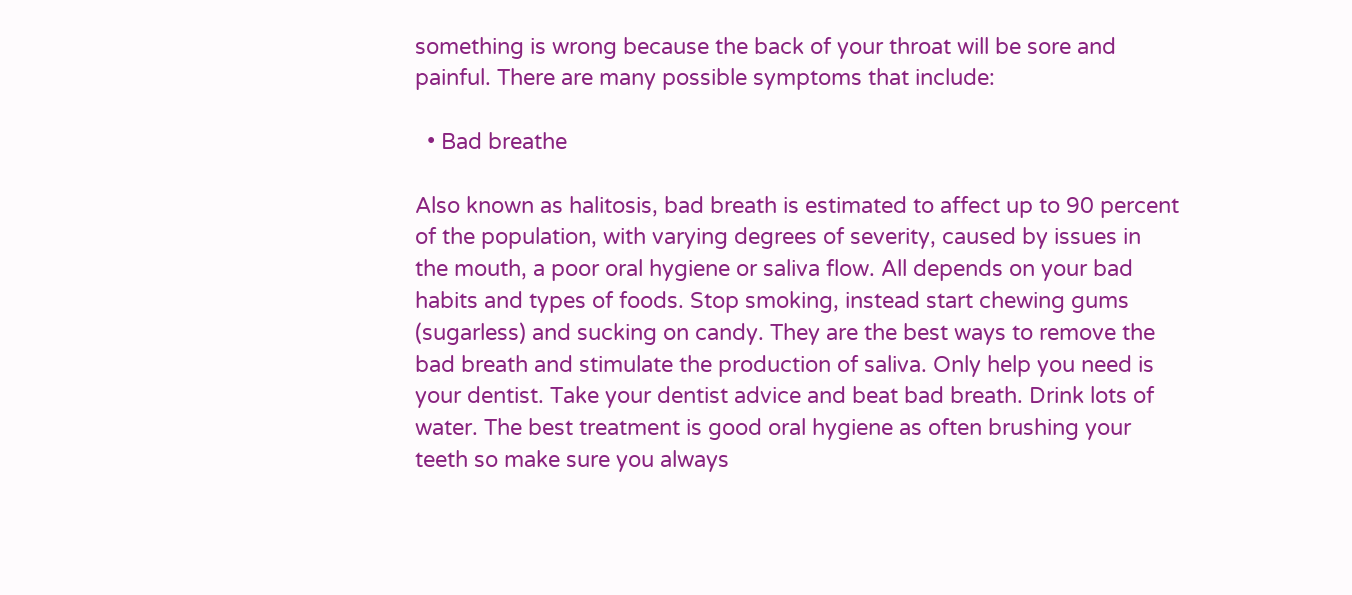something is wrong because the back of your throat will be sore and painful. There are many possible symptoms that include:

  • Bad breathe

Also known as halitosis, bad breath is estimated to affect up to 90 percent of the population, with varying degrees of severity, caused by issues in the mouth, a poor oral hygiene or saliva flow. All depends on your bad habits and types of foods. Stop smoking, instead start chewing gums (sugarless) and sucking on candy. They are the best ways to remove the bad breath and stimulate the production of saliva. Only help you need is your dentist. Take your dentist advice and beat bad breath. Drink lots of water. The best treatment is good oral hygiene as often brushing your teeth so make sure you always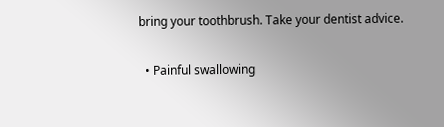bring your toothbrush. Take your dentist advice.

  • Painful swallowing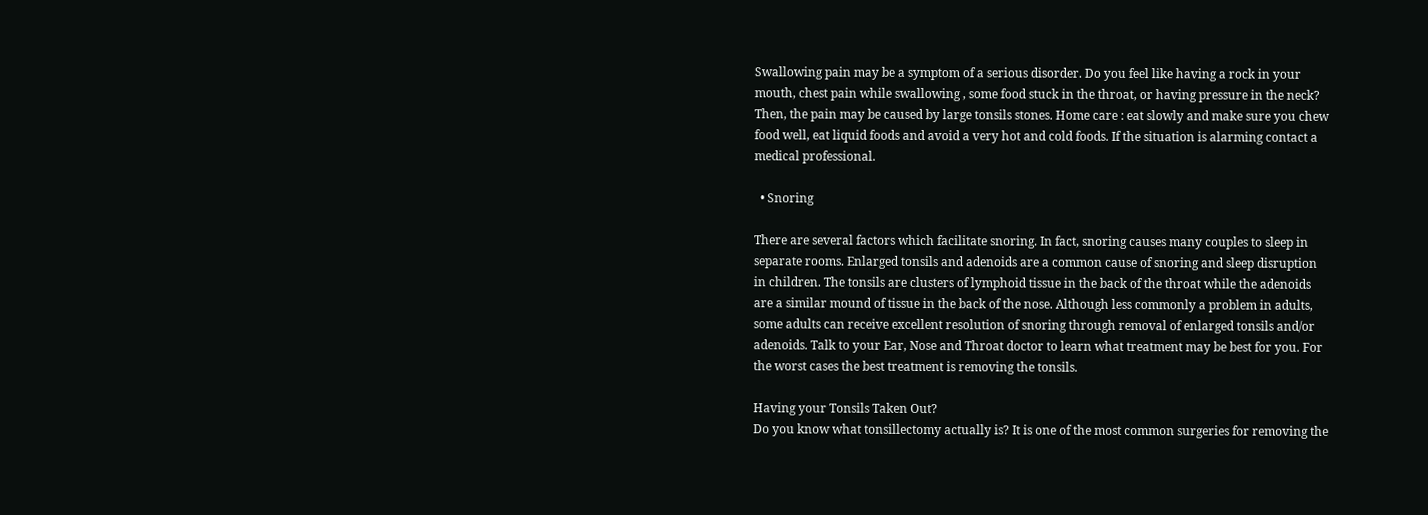Swallowing pain may be a symptom of a serious disorder. Do you feel like having a rock in your mouth, chest pain while swallowing , some food stuck in the throat, or having pressure in the neck? Then, the pain may be caused by large tonsils stones. Home care : eat slowly and make sure you chew food well, eat liquid foods and avoid a very hot and cold foods. If the situation is alarming contact a medical professional.

  • Snoring

There are several factors which facilitate snoring. In fact, snoring causes many couples to sleep in separate rooms. Enlarged tonsils and adenoids are a common cause of snoring and sleep disruption in children. The tonsils are clusters of lymphoid tissue in the back of the throat while the adenoids are a similar mound of tissue in the back of the nose. Although less commonly a problem in adults, some adults can receive excellent resolution of snoring through removal of enlarged tonsils and/or adenoids. Talk to your Ear, Nose and Throat doctor to learn what treatment may be best for you. For the worst cases the best treatment is removing the tonsils.

Having your Tonsils Taken Out?
Do you know what tonsillectomy actually is? It is one of the most common surgeries for removing the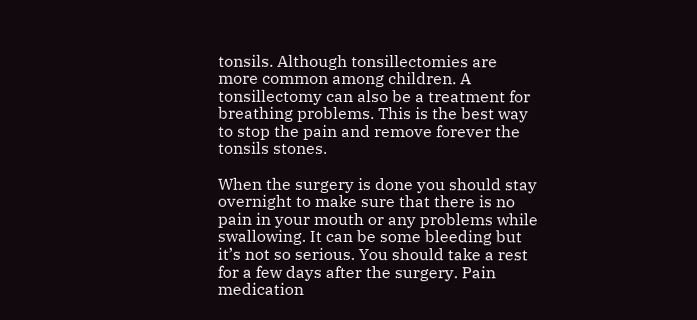tonsils. Although tonsillectomies are more common among children. A tonsillectomy can also be a treatment for breathing problems. This is the best way to stop the pain and remove forever the tonsils stones.

When the surgery is done you should stay overnight to make sure that there is no pain in your mouth or any problems while swallowing. It can be some bleeding but it’s not so serious. You should take a rest for a few days after the surgery. Pain medication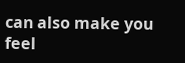can also make you feel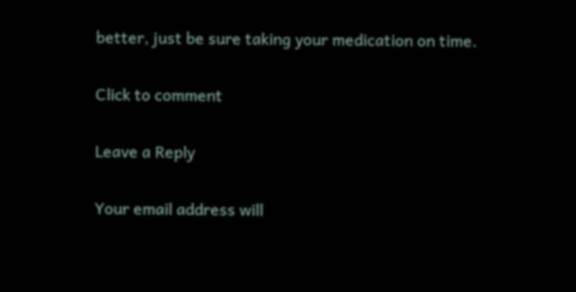better, just be sure taking your medication on time.

Click to comment

Leave a Reply

Your email address will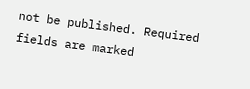not be published. Required fields are marked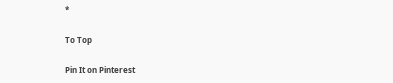*

To Top

Pin It on Pinterest